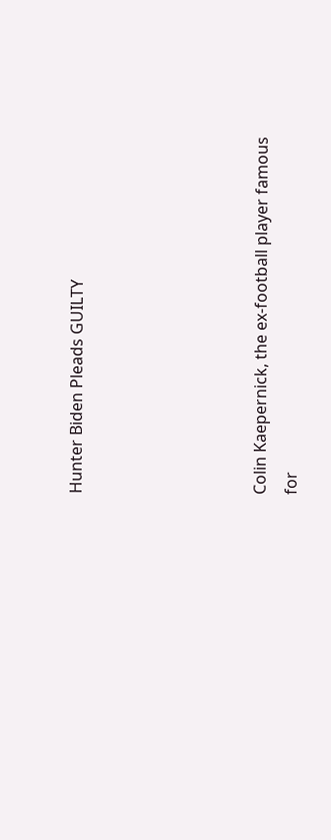Hunter Biden Pleads GUILTY





Colin Kaepernick, the ex-football player famous for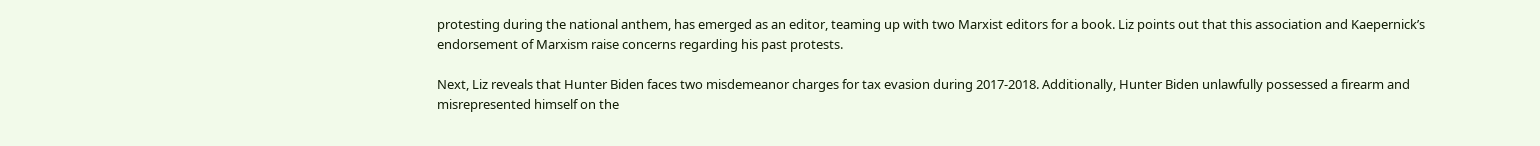protesting during the national anthem, has emerged as an editor, teaming up with two Marxist editors for a book. Liz points out that this association and Kaepernick’s endorsement of Marxism raise concerns regarding his past protests.

Next, Liz reveals that Hunter Biden faces two misdemeanor charges for tax evasion during 2017-2018. Additionally, Hunter Biden unlawfully possessed a firearm and misrepresented himself on the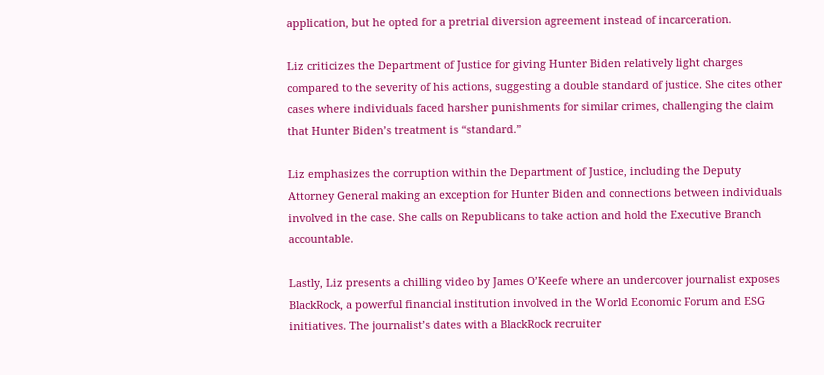application, but he opted for a pretrial diversion agreement instead of incarceration.

Liz criticizes the Department of Justice for giving Hunter Biden relatively light charges compared to the severity of his actions, suggesting a double standard of justice. She cites other cases where individuals faced harsher punishments for similar crimes, challenging the claim that Hunter Biden’s treatment is “standard.”

Liz emphasizes the corruption within the Department of Justice, including the Deputy Attorney General making an exception for Hunter Biden and connections between individuals involved in the case. She calls on Republicans to take action and hold the Executive Branch accountable.

Lastly, Liz presents a chilling video by James O’Keefe where an undercover journalist exposes BlackRock, a powerful financial institution involved in the World Economic Forum and ESG initiatives. The journalist’s dates with a BlackRock recruiter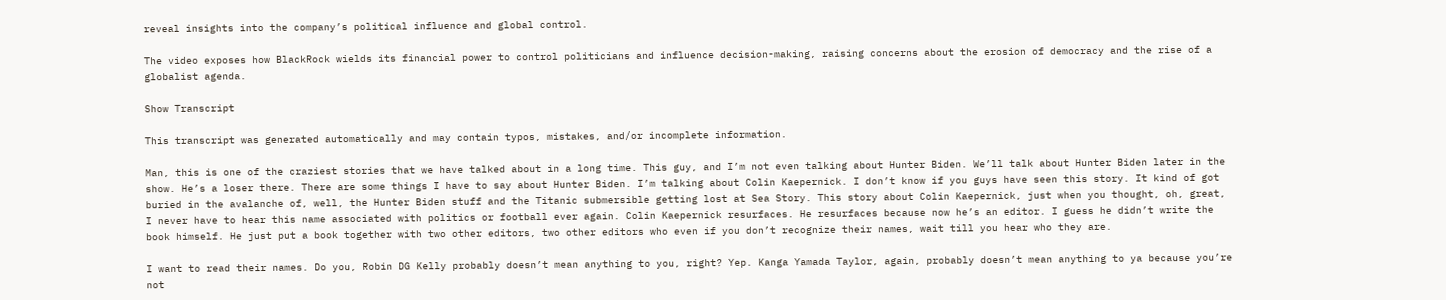reveal insights into the company’s political influence and global control.

The video exposes how BlackRock wields its financial power to control politicians and influence decision-making, raising concerns about the erosion of democracy and the rise of a globalist agenda.

Show Transcript

This transcript was generated automatically and may contain typos, mistakes, and/or incomplete information.

Man, this is one of the craziest stories that we have talked about in a long time. This guy, and I’m not even talking about Hunter Biden. We’ll talk about Hunter Biden later in the show. He’s a loser there. There are some things I have to say about Hunter Biden. I’m talking about Colin Kaepernick. I don’t know if you guys have seen this story. It kind of got buried in the avalanche of, well, the Hunter Biden stuff and the Titanic submersible getting lost at Sea Story. This story about Colin Kaepernick, just when you thought, oh, great, I never have to hear this name associated with politics or football ever again. Colin Kaepernick resurfaces. He resurfaces because now he’s an editor. I guess he didn’t write the book himself. He just put a book together with two other editors, two other editors who even if you don’t recognize their names, wait till you hear who they are.

I want to read their names. Do you, Robin DG Kelly probably doesn’t mean anything to you, right? Yep. Kanga Yamada Taylor, again, probably doesn’t mean anything to ya because you’re not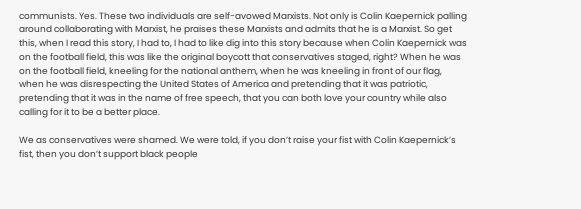communists. Yes. These two individuals are self-avowed Marxists. Not only is Colin Kaepernick palling around collaborating with Marxist, he praises these Marxists and admits that he is a Marxist. So get this, when I read this story, I had to, I had to like dig into this story because when Colin Kaepernick was on the football field, this was like the original boycott that conservatives staged, right? When he was on the football field, kneeling for the national anthem, when he was kneeling in front of our flag, when he was disrespecting the United States of America and pretending that it was patriotic, pretending that it was in the name of free speech, that you can both love your country while also calling for it to be a better place.

We as conservatives were shamed. We were told, if you don’t raise your fist with Colin Kaepernick’s fist, then you don’t support black people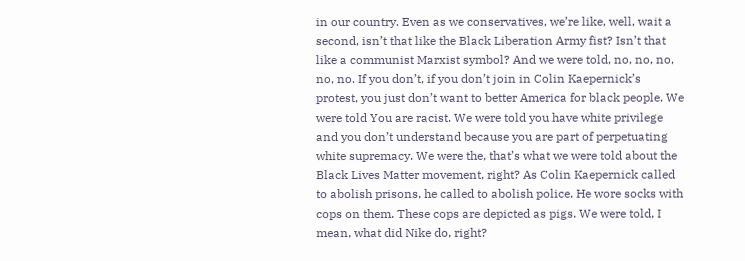in our country. Even as we conservatives, we’re like, well, wait a second, isn’t that like the Black Liberation Army fist? Isn’t that like a communist Marxist symbol? And we were told, no, no, no, no, no. If you don’t, if you don’t join in Colin Kaepernick’s protest, you just don’t want to better America for black people. We were told You are racist. We were told you have white privilege and you don’t understand because you are part of perpetuating white supremacy. We were the, that’s what we were told about the Black Lives Matter movement, right? As Colin Kaepernick called to abolish prisons, he called to abolish police. He wore socks with cops on them. These cops are depicted as pigs. We were told, I mean, what did Nike do, right?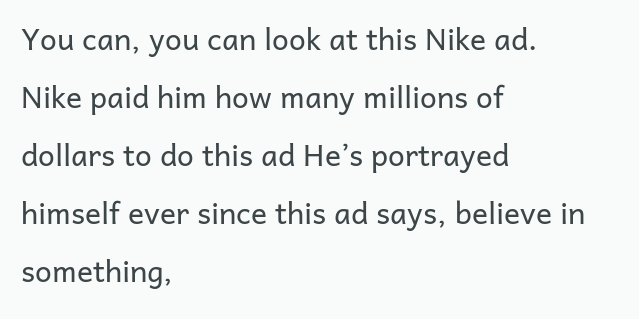You can, you can look at this Nike ad. Nike paid him how many millions of dollars to do this ad He’s portrayed himself ever since this ad says, believe in something,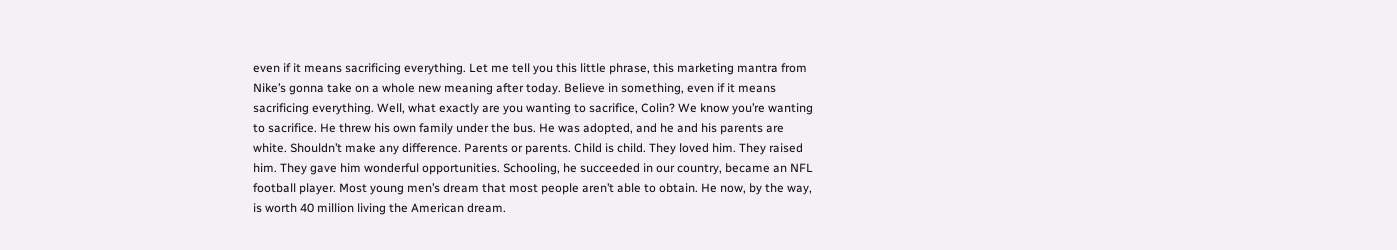even if it means sacrificing everything. Let me tell you this little phrase, this marketing mantra from Nike’s gonna take on a whole new meaning after today. Believe in something, even if it means sacrificing everything. Well, what exactly are you wanting to sacrifice, Colin? We know you’re wanting to sacrifice. He threw his own family under the bus. He was adopted, and he and his parents are white. Shouldn’t make any difference. Parents or parents. Child is child. They loved him. They raised him. They gave him wonderful opportunities. Schooling, he succeeded in our country, became an NFL football player. Most young men’s dream that most people aren’t able to obtain. He now, by the way, is worth 40 million living the American dream.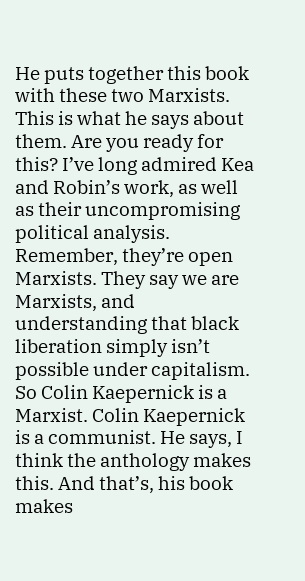He puts together this book with these two Marxists. This is what he says about them. Are you ready for this? I’ve long admired Kea and Robin’s work, as well as their uncompromising political analysis. Remember, they’re open Marxists. They say we are Marxists, and understanding that black liberation simply isn’t possible under capitalism. So Colin Kaepernick is a Marxist. Colin Kaepernick is a communist. He says, I think the anthology makes this. And that’s, his book makes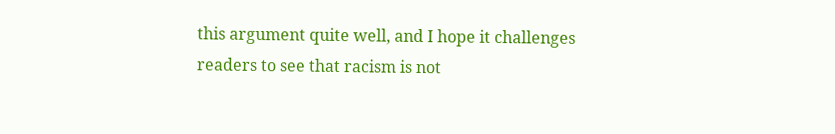this argument quite well, and I hope it challenges readers to see that racism is not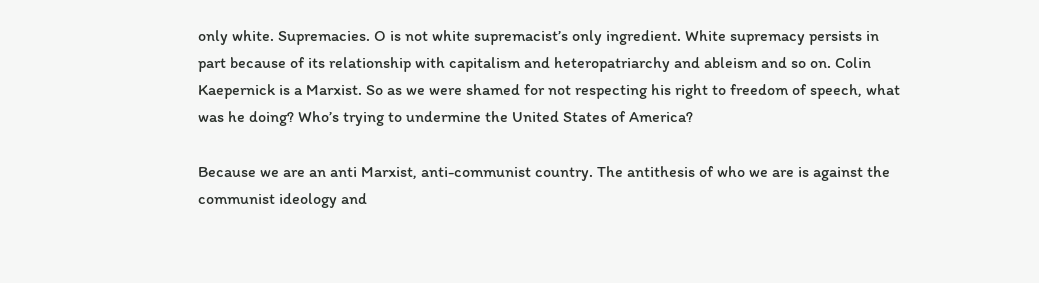only white. Supremacies. O is not white supremacist’s only ingredient. White supremacy persists in part because of its relationship with capitalism and heteropatriarchy and ableism and so on. Colin Kaepernick is a Marxist. So as we were shamed for not respecting his right to freedom of speech, what was he doing? Who’s trying to undermine the United States of America?

Because we are an anti Marxist, anti-communist country. The antithesis of who we are is against the communist ideology and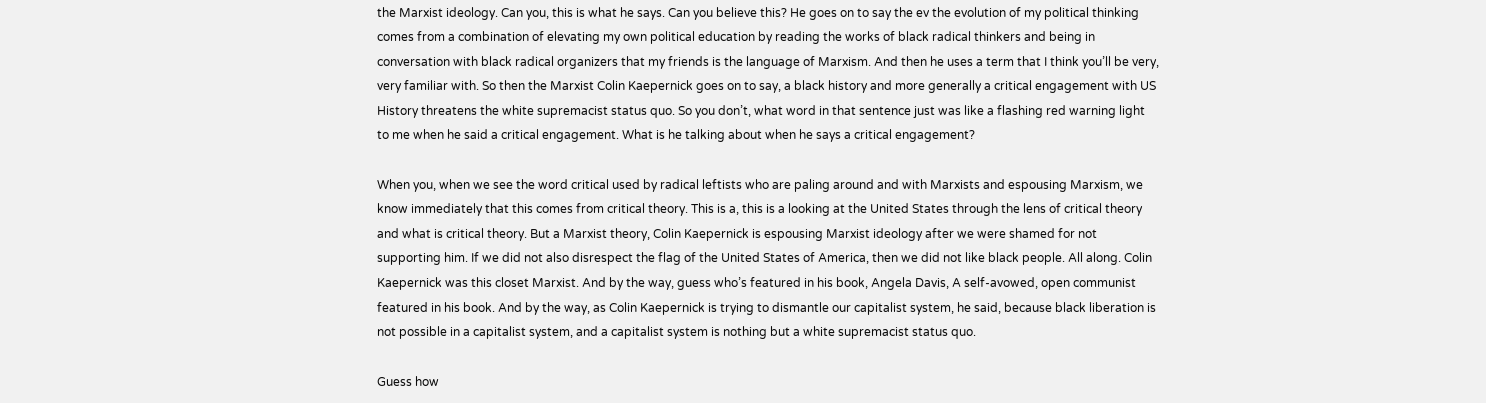the Marxist ideology. Can you, this is what he says. Can you believe this? He goes on to say the ev the evolution of my political thinking comes from a combination of elevating my own political education by reading the works of black radical thinkers and being in conversation with black radical organizers that my friends is the language of Marxism. And then he uses a term that I think you’ll be very, very familiar with. So then the Marxist Colin Kaepernick goes on to say, a black history and more generally a critical engagement with US History threatens the white supremacist status quo. So you don’t, what word in that sentence just was like a flashing red warning light to me when he said a critical engagement. What is he talking about when he says a critical engagement?

When you, when we see the word critical used by radical leftists who are paling around and with Marxists and espousing Marxism, we know immediately that this comes from critical theory. This is a, this is a looking at the United States through the lens of critical theory and what is critical theory. But a Marxist theory, Colin Kaepernick is espousing Marxist ideology after we were shamed for not supporting him. If we did not also disrespect the flag of the United States of America, then we did not like black people. All along. Colin Kaepernick was this closet Marxist. And by the way, guess who’s featured in his book, Angela Davis, A self-avowed, open communist featured in his book. And by the way, as Colin Kaepernick is trying to dismantle our capitalist system, he said, because black liberation is not possible in a capitalist system, and a capitalist system is nothing but a white supremacist status quo.

Guess how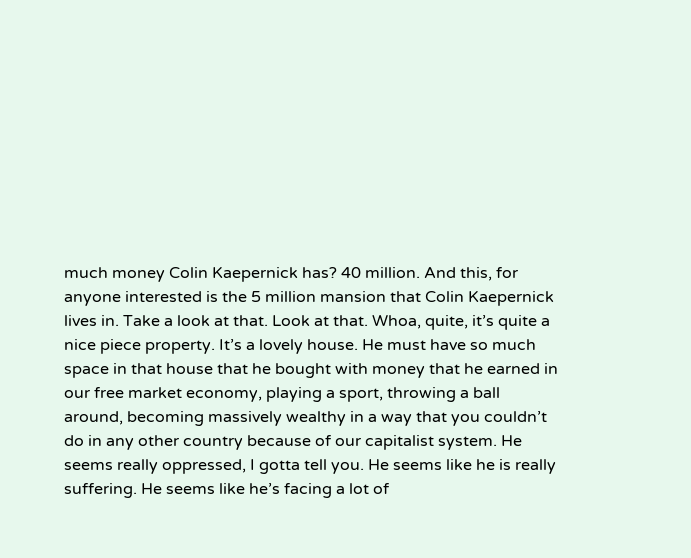much money Colin Kaepernick has? 40 million. And this, for anyone interested is the 5 million mansion that Colin Kaepernick lives in. Take a look at that. Look at that. Whoa, quite, it’s quite a nice piece property. It’s a lovely house. He must have so much space in that house that he bought with money that he earned in our free market economy, playing a sport, throwing a ball around, becoming massively wealthy in a way that you couldn’t do in any other country because of our capitalist system. He seems really oppressed, I gotta tell you. He seems like he is really suffering. He seems like he’s facing a lot of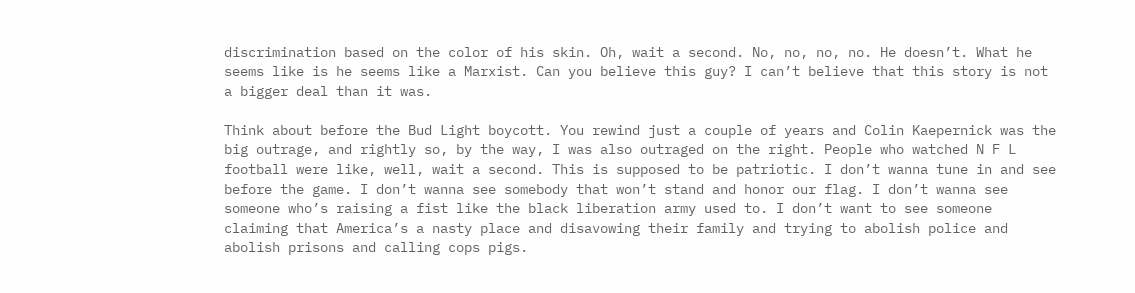discrimination based on the color of his skin. Oh, wait a second. No, no, no, no. He doesn’t. What he seems like is he seems like a Marxist. Can you believe this guy? I can’t believe that this story is not a bigger deal than it was.

Think about before the Bud Light boycott. You rewind just a couple of years and Colin Kaepernick was the big outrage, and rightly so, by the way, I was also outraged on the right. People who watched N F L football were like, well, wait a second. This is supposed to be patriotic. I don’t wanna tune in and see before the game. I don’t wanna see somebody that won’t stand and honor our flag. I don’t wanna see someone who’s raising a fist like the black liberation army used to. I don’t want to see someone claiming that America’s a nasty place and disavowing their family and trying to abolish police and abolish prisons and calling cops pigs.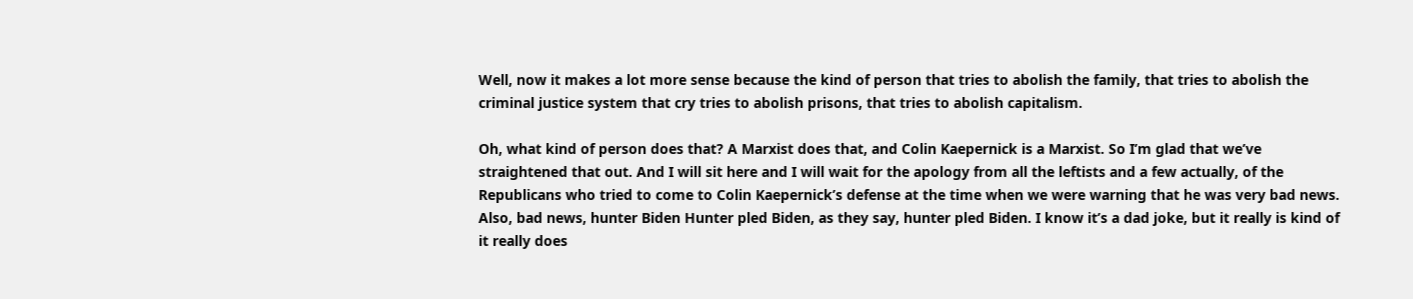Well, now it makes a lot more sense because the kind of person that tries to abolish the family, that tries to abolish the criminal justice system that cry tries to abolish prisons, that tries to abolish capitalism.

Oh, what kind of person does that? A Marxist does that, and Colin Kaepernick is a Marxist. So I’m glad that we’ve straightened that out. And I will sit here and I will wait for the apology from all the leftists and a few actually, of the Republicans who tried to come to Colin Kaepernick’s defense at the time when we were warning that he was very bad news. Also, bad news, hunter Biden Hunter pled Biden, as they say, hunter pled Biden. I know it’s a dad joke, but it really is kind of it really does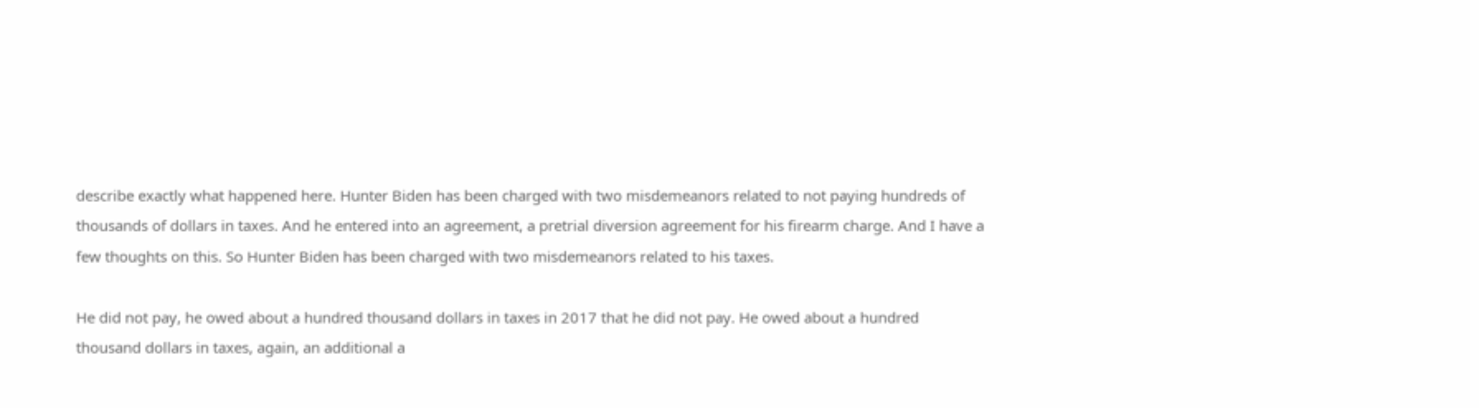describe exactly what happened here. Hunter Biden has been charged with two misdemeanors related to not paying hundreds of thousands of dollars in taxes. And he entered into an agreement, a pretrial diversion agreement for his firearm charge. And I have a few thoughts on this. So Hunter Biden has been charged with two misdemeanors related to his taxes.

He did not pay, he owed about a hundred thousand dollars in taxes in 2017 that he did not pay. He owed about a hundred thousand dollars in taxes, again, an additional a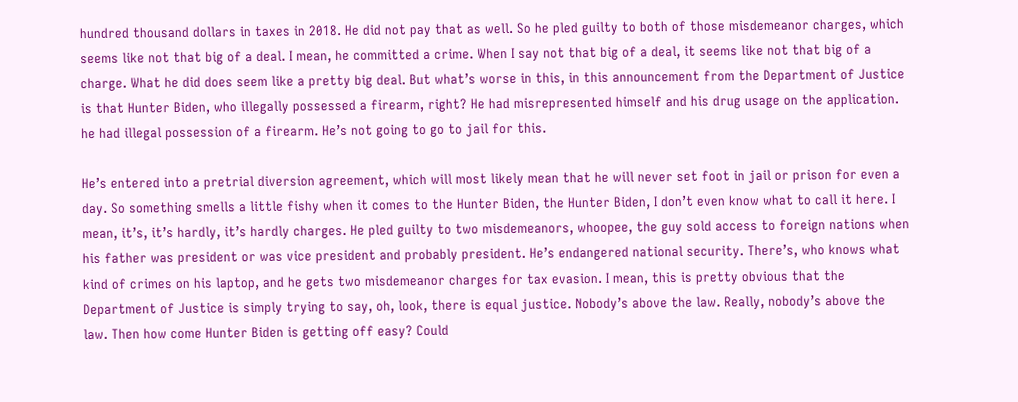hundred thousand dollars in taxes in 2018. He did not pay that as well. So he pled guilty to both of those misdemeanor charges, which seems like not that big of a deal. I mean, he committed a crime. When I say not that big of a deal, it seems like not that big of a charge. What he did does seem like a pretty big deal. But what’s worse in this, in this announcement from the Department of Justice is that Hunter Biden, who illegally possessed a firearm, right? He had misrepresented himself and his drug usage on the application. he had illegal possession of a firearm. He’s not going to go to jail for this.

He’s entered into a pretrial diversion agreement, which will most likely mean that he will never set foot in jail or prison for even a day. So something smells a little fishy when it comes to the Hunter Biden, the Hunter Biden, I don’t even know what to call it here. I mean, it’s, it’s hardly, it’s hardly charges. He pled guilty to two misdemeanors, whoopee, the guy sold access to foreign nations when his father was president or was vice president and probably president. He’s endangered national security. There’s, who knows what kind of crimes on his laptop, and he gets two misdemeanor charges for tax evasion. I mean, this is pretty obvious that the Department of Justice is simply trying to say, oh, look, there is equal justice. Nobody’s above the law. Really, nobody’s above the law. Then how come Hunter Biden is getting off easy? Could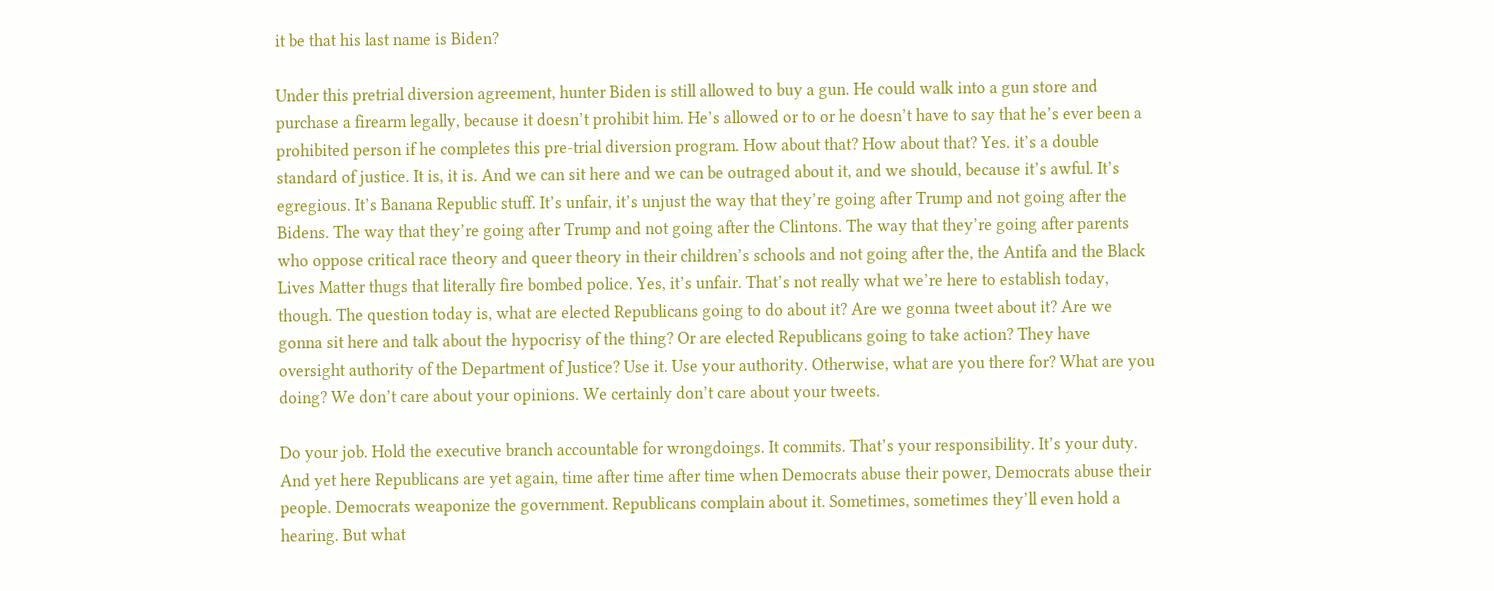it be that his last name is Biden?

Under this pretrial diversion agreement, hunter Biden is still allowed to buy a gun. He could walk into a gun store and purchase a firearm legally, because it doesn’t prohibit him. He’s allowed or to or he doesn’t have to say that he’s ever been a prohibited person if he completes this pre-trial diversion program. How about that? How about that? Yes. it’s a double standard of justice. It is, it is. And we can sit here and we can be outraged about it, and we should, because it’s awful. It’s egregious. It’s Banana Republic stuff. It’s unfair, it’s unjust the way that they’re going after Trump and not going after the Bidens. The way that they’re going after Trump and not going after the Clintons. The way that they’re going after parents who oppose critical race theory and queer theory in their children’s schools and not going after the, the Antifa and the Black Lives Matter thugs that literally fire bombed police. Yes, it’s unfair. That’s not really what we’re here to establish today, though. The question today is, what are elected Republicans going to do about it? Are we gonna tweet about it? Are we gonna sit here and talk about the hypocrisy of the thing? Or are elected Republicans going to take action? They have oversight authority of the Department of Justice? Use it. Use your authority. Otherwise, what are you there for? What are you doing? We don’t care about your opinions. We certainly don’t care about your tweets.

Do your job. Hold the executive branch accountable for wrongdoings. It commits. That’s your responsibility. It’s your duty. And yet here Republicans are yet again, time after time after time when Democrats abuse their power, Democrats abuse their people. Democrats weaponize the government. Republicans complain about it. Sometimes, sometimes they’ll even hold a hearing. But what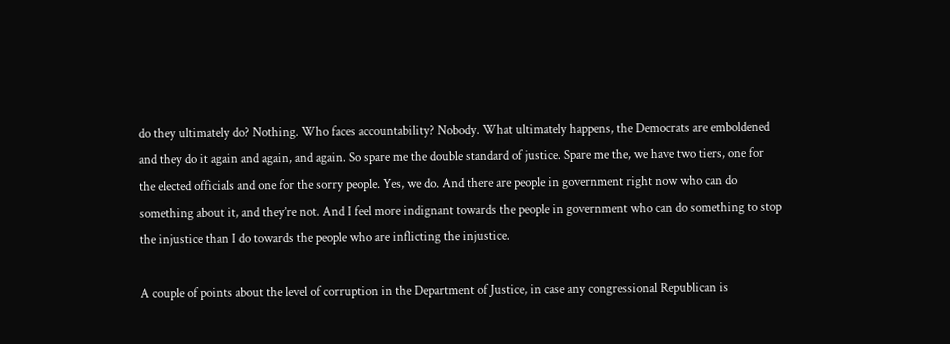do they ultimately do? Nothing. Who faces accountability? Nobody. What ultimately happens, the Democrats are emboldened and they do it again and again, and again. So spare me the double standard of justice. Spare me the, we have two tiers, one for the elected officials and one for the sorry people. Yes, we do. And there are people in government right now who can do something about it, and they’re not. And I feel more indignant towards the people in government who can do something to stop the injustice than I do towards the people who are inflicting the injustice.

A couple of points about the level of corruption in the Department of Justice, in case any congressional Republican is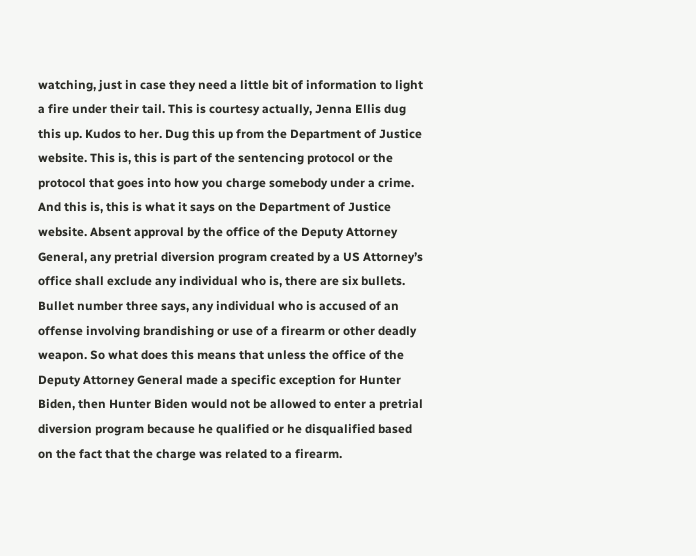watching, just in case they need a little bit of information to light a fire under their tail. This is courtesy actually, Jenna Ellis dug this up. Kudos to her. Dug this up from the Department of Justice website. This is, this is part of the sentencing protocol or the protocol that goes into how you charge somebody under a crime. And this is, this is what it says on the Department of Justice website. Absent approval by the office of the Deputy Attorney General, any pretrial diversion program created by a US Attorney’s office shall exclude any individual who is, there are six bullets. Bullet number three says, any individual who is accused of an offense involving brandishing or use of a firearm or other deadly weapon. So what does this means that unless the office of the Deputy Attorney General made a specific exception for Hunter Biden, then Hunter Biden would not be allowed to enter a pretrial diversion program because he qualified or he disqualified based on the fact that the charge was related to a firearm.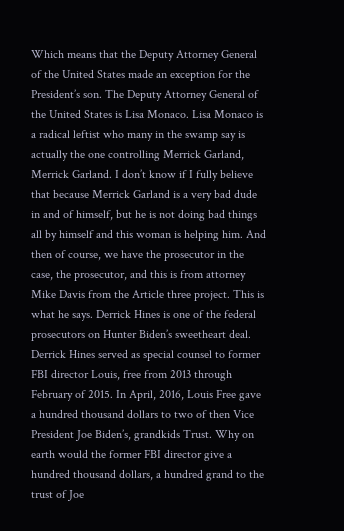Which means that the Deputy Attorney General of the United States made an exception for the President’s son. The Deputy Attorney General of the United States is Lisa Monaco. Lisa Monaco is a radical leftist who many in the swamp say is actually the one controlling Merrick Garland, Merrick Garland. I don’t know if I fully believe that because Merrick Garland is a very bad dude in and of himself, but he is not doing bad things all by himself and this woman is helping him. And then of course, we have the prosecutor in the case, the prosecutor, and this is from attorney Mike Davis from the Article three project. This is what he says. Derrick Hines is one of the federal prosecutors on Hunter Biden’s sweetheart deal. Derrick Hines served as special counsel to former FBI director Louis, free from 2013 through February of 2015. In April, 2016, Louis Free gave a hundred thousand dollars to two of then Vice President Joe Biden’s, grandkids Trust. Why on earth would the former FBI director give a hundred thousand dollars, a hundred grand to the trust of Joe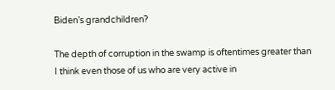Biden’s grandchildren?

The depth of corruption in the swamp is oftentimes greater than I think even those of us who are very active in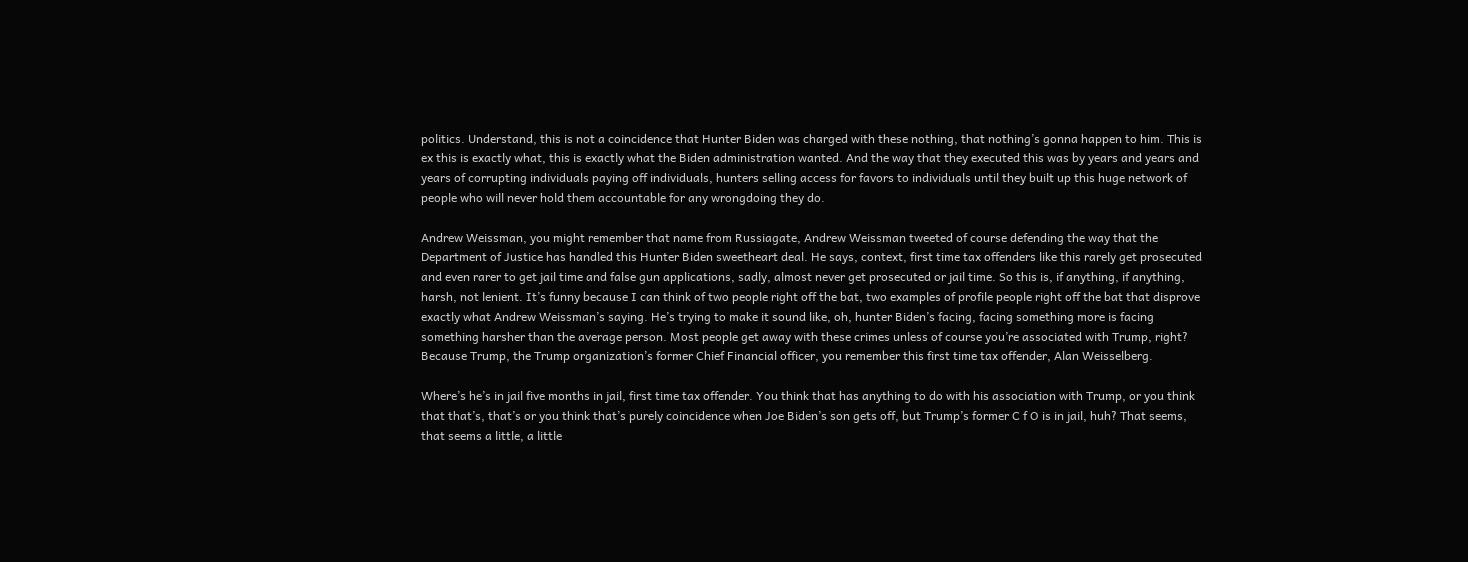politics. Understand, this is not a coincidence that Hunter Biden was charged with these nothing, that nothing’s gonna happen to him. This is ex this is exactly what, this is exactly what the Biden administration wanted. And the way that they executed this was by years and years and years of corrupting individuals paying off individuals, hunters selling access for favors to individuals until they built up this huge network of people who will never hold them accountable for any wrongdoing they do.

Andrew Weissman, you might remember that name from Russiagate, Andrew Weissman tweeted of course defending the way that the Department of Justice has handled this Hunter Biden sweetheart deal. He says, context, first time tax offenders like this rarely get prosecuted and even rarer to get jail time and false gun applications, sadly, almost never get prosecuted or jail time. So this is, if anything, if anything, harsh, not lenient. It’s funny because I can think of two people right off the bat, two examples of profile people right off the bat that disprove exactly what Andrew Weissman’s saying. He’s trying to make it sound like, oh, hunter Biden’s facing, facing something more is facing something harsher than the average person. Most people get away with these crimes unless of course you’re associated with Trump, right? Because Trump, the Trump organization’s former Chief Financial officer, you remember this first time tax offender, Alan Weisselberg.

Where’s he’s in jail five months in jail, first time tax offender. You think that has anything to do with his association with Trump, or you think that that’s, that’s or you think that’s purely coincidence when Joe Biden’s son gets off, but Trump’s former C f O is in jail, huh? That seems, that seems a little, a little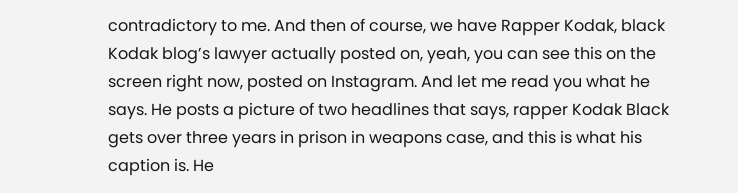contradictory to me. And then of course, we have Rapper Kodak, black Kodak blog’s lawyer actually posted on, yeah, you can see this on the screen right now, posted on Instagram. And let me read you what he says. He posts a picture of two headlines that says, rapper Kodak Black gets over three years in prison in weapons case, and this is what his caption is. He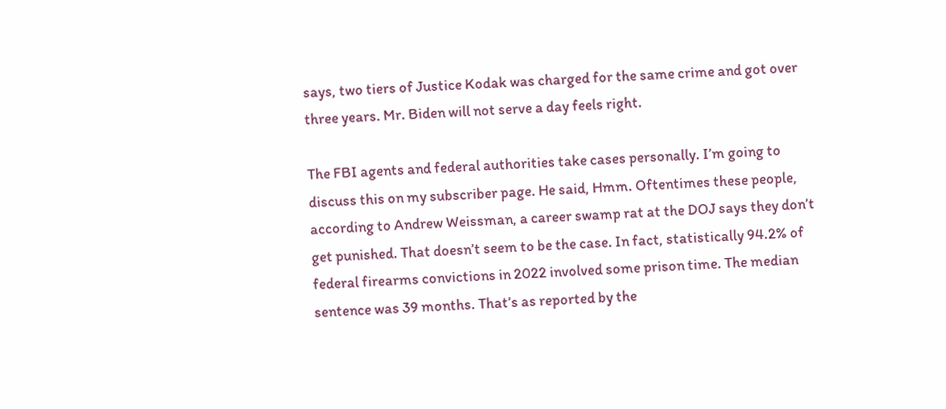says, two tiers of Justice Kodak was charged for the same crime and got over three years. Mr. Biden will not serve a day feels right.

The FBI agents and federal authorities take cases personally. I’m going to discuss this on my subscriber page. He said, Hmm. Oftentimes these people, according to Andrew Weissman, a career swamp rat at the DOJ says they don’t get punished. That doesn’t seem to be the case. In fact, statistically 94.2% of federal firearms convictions in 2022 involved some prison time. The median sentence was 39 months. That’s as reported by the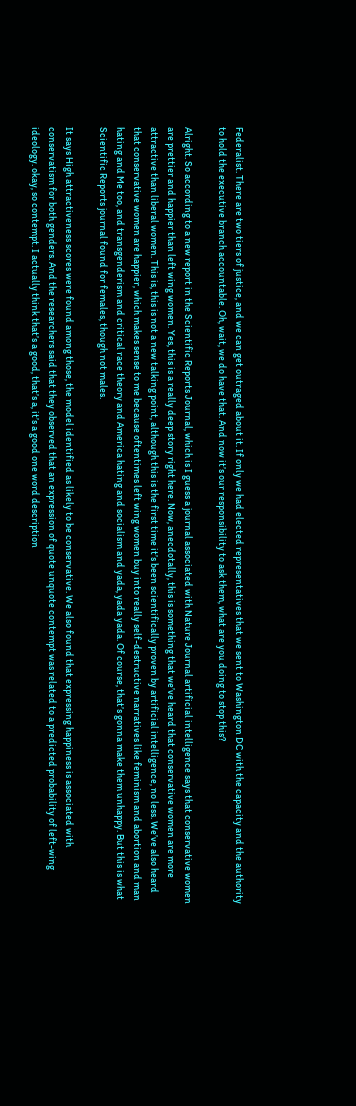Federalist. There are two tiers of justice, and we can get outraged about it. If only we had elected representatives that we sent to Washington DC with the capacity and the authority to hold the executive branch accountable. Oh, wait, we do have that. And now it’s our responsibility to ask them, what are you doing to stop this?

Alright. So according to a new report in the Scientific Reports Journal, which is I guess a journal associated with Nature Journal artificial intelligence says that conservative women are prettier and happier than left wing women. Yes, this is a really deep story right here. Now, anecdotally, this is something that we’ve heard that conservative women are more attractive than liberal women. This is, this is not a new talking point, although this is the first time it’s been scientifically proven by artificial intelligence, no less. We’ve also heard that conservative women are happier, which makes sense to me because oftentimes left wing women buy into really self-destructive narratives like feminism and abortion and man hating and Me too, and transgenderism and critical race theory and America hating and socialism and yada, yada yada. Of course, that’s gonna make them unhappy. But this is what Scientific Reports journal found for females, though not males.

It says High attractiveness scores were found among those, the model identified as likely to be conservative. We also found that expressing happiness is associated with conservatism for both genders. And the researchers said that they observed that an expression of quote unquote contempt was related to a predicted probability of left-wing ideology. okay, so contempt. I actually think that’s a good, that’s a, it’s a good one word description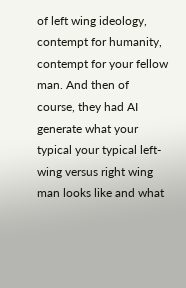of left wing ideology, contempt for humanity, contempt for your fellow man. And then of course, they had AI generate what your typical your typical left-wing versus right wing man looks like and what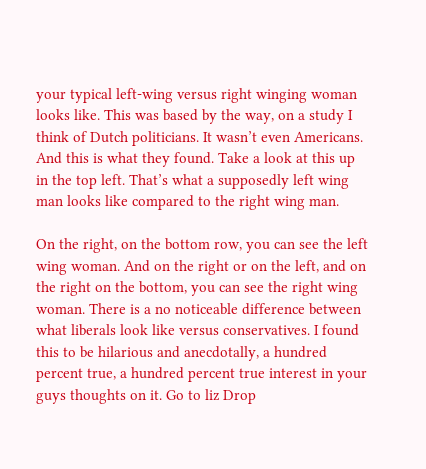your typical left-wing versus right winging woman looks like. This was based by the way, on a study I think of Dutch politicians. It wasn’t even Americans. And this is what they found. Take a look at this up in the top left. That’s what a supposedly left wing man looks like compared to the right wing man.

On the right, on the bottom row, you can see the left wing woman. And on the right or on the left, and on the right on the bottom, you can see the right wing woman. There is a no noticeable difference between what liberals look like versus conservatives. I found this to be hilarious and anecdotally, a hundred percent true, a hundred percent true interest in your guys thoughts on it. Go to liz Drop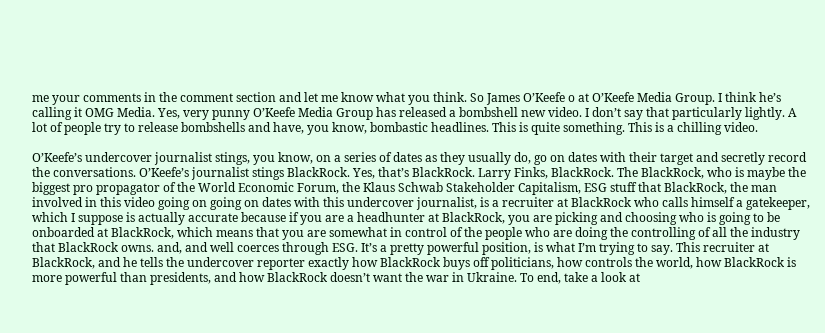me your comments in the comment section and let me know what you think. So James O’Keefe o at O’Keefe Media Group. I think he’s calling it OMG Media. Yes, very punny O’Keefe Media Group has released a bombshell new video. I don’t say that particularly lightly. A lot of people try to release bombshells and have, you know, bombastic headlines. This is quite something. This is a chilling video.

O’Keefe’s undercover journalist stings, you know, on a series of dates as they usually do, go on dates with their target and secretly record the conversations. O’Keefe’s journalist stings BlackRock. Yes, that’s BlackRock. Larry Finks, BlackRock. The BlackRock, who is maybe the biggest pro propagator of the World Economic Forum, the Klaus Schwab Stakeholder Capitalism, ESG stuff that BlackRock, the man involved in this video going on going on dates with this undercover journalist, is a recruiter at BlackRock who calls himself a gatekeeper, which I suppose is actually accurate because if you are a headhunter at BlackRock, you are picking and choosing who is going to be onboarded at BlackRock, which means that you are somewhat in control of the people who are doing the controlling of all the industry that BlackRock owns. and, and well coerces through ESG. It’s a pretty powerful position, is what I’m trying to say. This recruiter at BlackRock, and he tells the undercover reporter exactly how BlackRock buys off politicians, how controls the world, how BlackRock is more powerful than presidents, and how BlackRock doesn’t want the war in Ukraine. To end, take a look at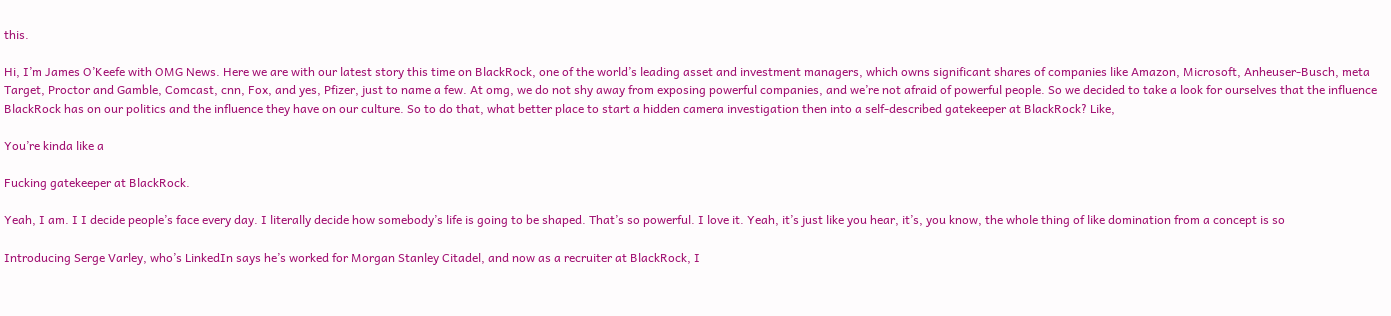this.

Hi, I’m James O’Keefe with OMG News. Here we are with our latest story this time on BlackRock, one of the world’s leading asset and investment managers, which owns significant shares of companies like Amazon, Microsoft, Anheuser-Busch, meta Target, Proctor and Gamble, Comcast, cnn, Fox, and yes, Pfizer, just to name a few. At omg, we do not shy away from exposing powerful companies, and we’re not afraid of powerful people. So we decided to take a look for ourselves that the influence BlackRock has on our politics and the influence they have on our culture. So to do that, what better place to start a hidden camera investigation then into a self-described gatekeeper at BlackRock? Like,

You’re kinda like a

Fucking gatekeeper at BlackRock.

Yeah, I am. I I decide people’s face every day. I literally decide how somebody’s life is going to be shaped. That’s so powerful. I love it. Yeah, it’s just like you hear, it’s, you know, the whole thing of like domination from a concept is so

Introducing Serge Varley, who’s LinkedIn says he’s worked for Morgan Stanley Citadel, and now as a recruiter at BlackRock, I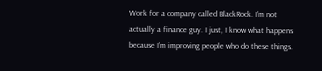Work for a company called BlackRock. I’m not actually a finance guy. I just, I know what happens because I’m improving people who do these things.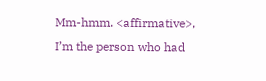Mm-hmm. <affirmative>, I’m the person who had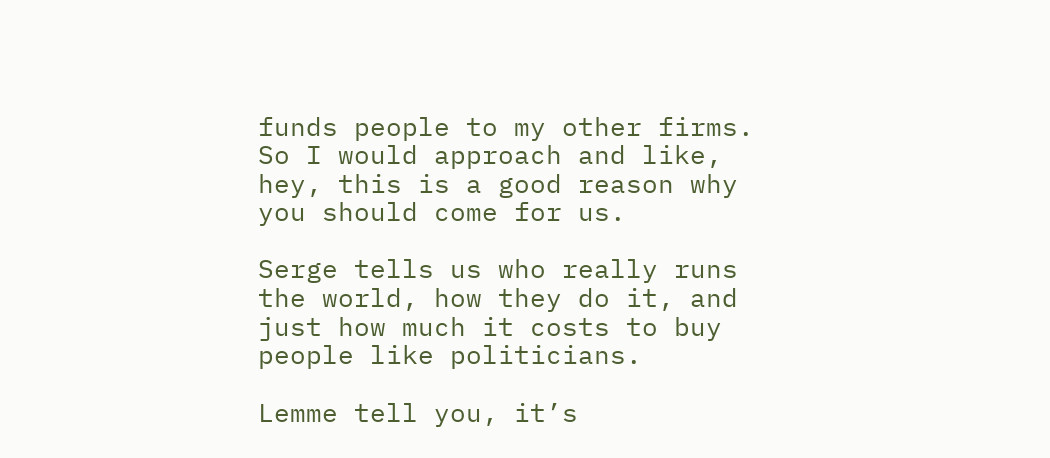funds people to my other firms. So I would approach and like, hey, this is a good reason why you should come for us.

Serge tells us who really runs the world, how they do it, and just how much it costs to buy people like politicians.

Lemme tell you, it’s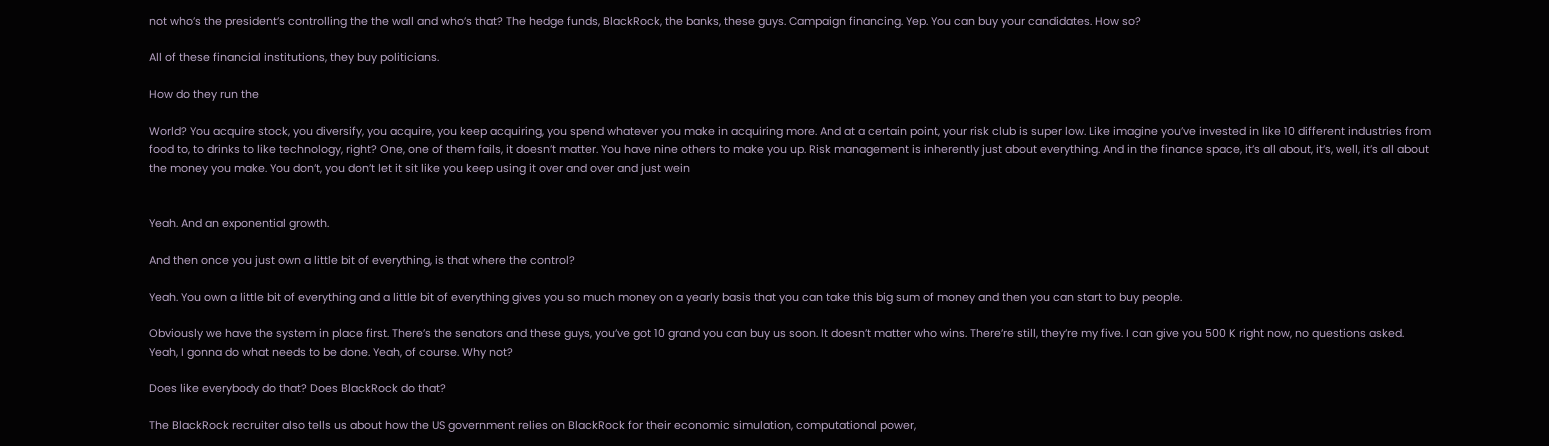not who’s the president’s controlling the the wall and who’s that? The hedge funds, BlackRock, the banks, these guys. Campaign financing. Yep. You can buy your candidates. How so?

All of these financial institutions, they buy politicians.

How do they run the

World? You acquire stock, you diversify, you acquire, you keep acquiring, you spend whatever you make in acquiring more. And at a certain point, your risk club is super low. Like imagine you’ve invested in like 10 different industries from food to, to drinks to like technology, right? One, one of them fails, it doesn’t matter. You have nine others to make you up. Risk management is inherently just about everything. And in the finance space, it’s all about, it’s, well, it’s all about the money you make. You don’t, you don’t let it sit like you keep using it over and over and just wein


Yeah. And an exponential growth.

And then once you just own a little bit of everything, is that where the control?

Yeah. You own a little bit of everything and a little bit of everything gives you so much money on a yearly basis that you can take this big sum of money and then you can start to buy people.

Obviously we have the system in place first. There’s the senators and these guys, you’ve got 10 grand you can buy us soon. It doesn’t matter who wins. There’re still, they’re my five. I can give you 500 K right now, no questions asked. Yeah, I gonna do what needs to be done. Yeah, of course. Why not?

Does like everybody do that? Does BlackRock do that?

The BlackRock recruiter also tells us about how the US government relies on BlackRock for their economic simulation, computational power,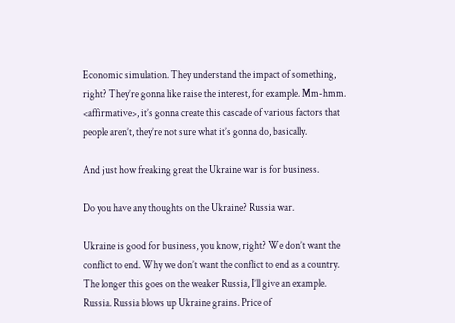Economic simulation. They understand the impact of something, right? They’re gonna like raise the interest, for example. Mm-hmm. <affirmative>, it’s gonna create this cascade of various factors that people aren’t, they’re not sure what it’s gonna do, basically.

And just how freaking great the Ukraine war is for business.

Do you have any thoughts on the Ukraine? Russia war.

Ukraine is good for business, you know, right? We don’t want the conflict to end. Why we don’t want the conflict to end as a country. The longer this goes on the weaker Russia, I’ll give an example. Russia. Russia blows up Ukraine grains. Price of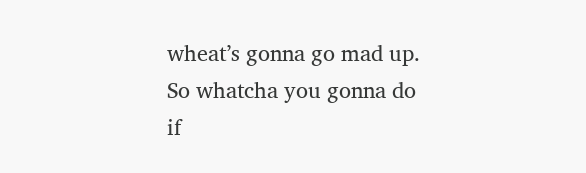wheat’s gonna go mad up. So whatcha you gonna do if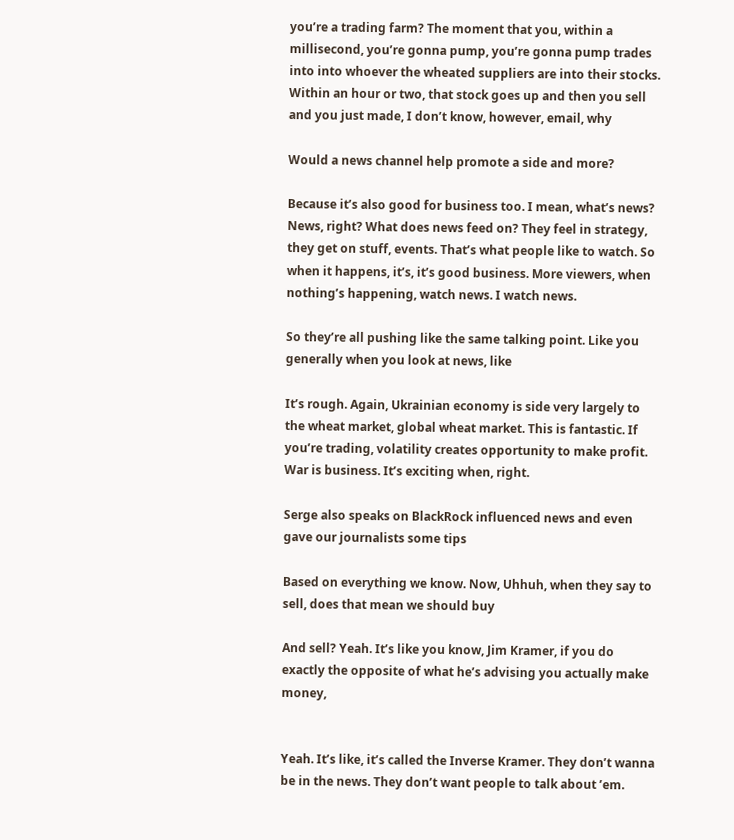you’re a trading farm? The moment that you, within a millisecond, you’re gonna pump, you’re gonna pump trades into into whoever the wheated suppliers are into their stocks. Within an hour or two, that stock goes up and then you sell and you just made, I don’t know, however, email, why

Would a news channel help promote a side and more?

Because it’s also good for business too. I mean, what’s news? News, right? What does news feed on? They feel in strategy, they get on stuff, events. That’s what people like to watch. So when it happens, it’s, it’s good business. More viewers, when nothing’s happening, watch news. I watch news.

So they’re all pushing like the same talking point. Like you generally when you look at news, like

It’s rough. Again, Ukrainian economy is side very largely to the wheat market, global wheat market. This is fantastic. If you’re trading, volatility creates opportunity to make profit. War is business. It’s exciting when, right.

Serge also speaks on BlackRock influenced news and even gave our journalists some tips

Based on everything we know. Now, Uhhuh, when they say to sell, does that mean we should buy

And sell? Yeah. It’s like you know, Jim Kramer, if you do exactly the opposite of what he’s advising you actually make money,


Yeah. It’s like, it’s called the Inverse Kramer. They don’t wanna be in the news. They don’t want people to talk about ’em.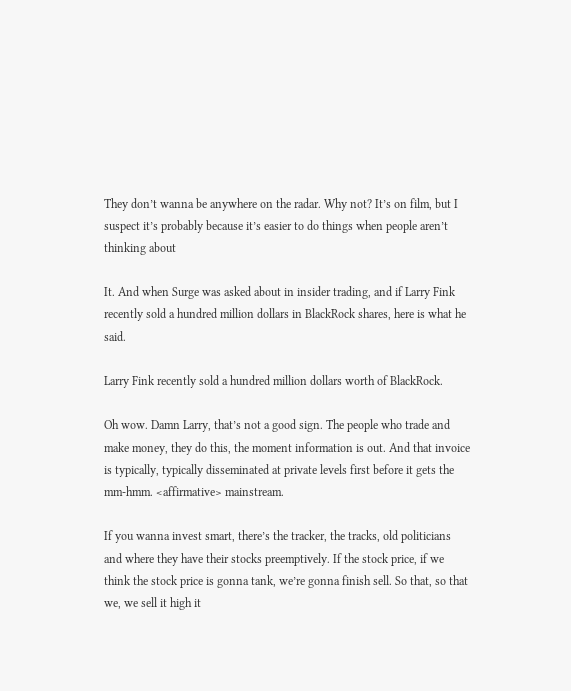They don’t wanna be anywhere on the radar. Why not? It’s on film, but I suspect it’s probably because it’s easier to do things when people aren’t thinking about

It. And when Surge was asked about in insider trading, and if Larry Fink recently sold a hundred million dollars in BlackRock shares, here is what he said.

Larry Fink recently sold a hundred million dollars worth of BlackRock.

Oh wow. Damn Larry, that’s not a good sign. The people who trade and make money, they do this, the moment information is out. And that invoice is typically, typically disseminated at private levels first before it gets the mm-hmm. <affirmative> mainstream.

If you wanna invest smart, there’s the tracker, the tracks, old politicians and where they have their stocks preemptively. If the stock price, if we think the stock price is gonna tank, we’re gonna finish sell. So that, so that we, we sell it high it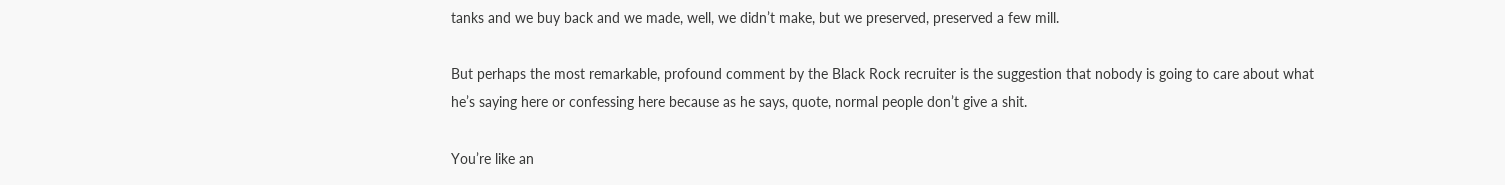tanks and we buy back and we made, well, we didn’t make, but we preserved, preserved a few mill.

But perhaps the most remarkable, profound comment by the Black Rock recruiter is the suggestion that nobody is going to care about what he’s saying here or confessing here because as he says, quote, normal people don’t give a shit.

You’re like an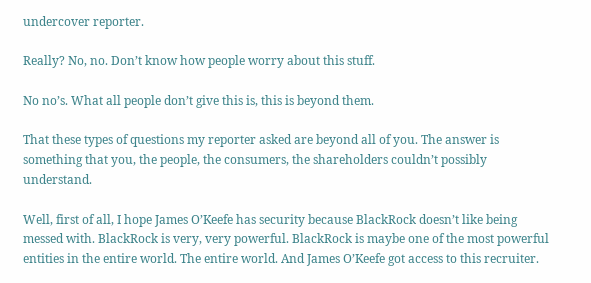undercover reporter.

Really? No, no. Don’t know how people worry about this stuff.

No no’s. What all people don’t give this is, this is beyond them.

That these types of questions my reporter asked are beyond all of you. The answer is something that you, the people, the consumers, the shareholders couldn’t possibly understand.

Well, first of all, I hope James O’Keefe has security because BlackRock doesn’t like being messed with. BlackRock is very, very powerful. BlackRock is maybe one of the most powerful entities in the entire world. The entire world. And James O’Keefe got access to this recruiter.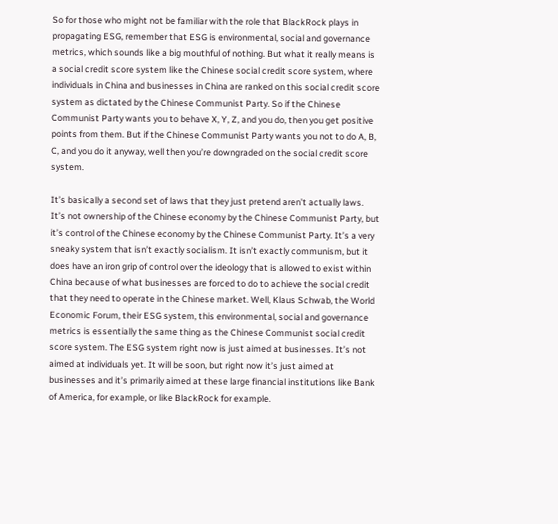So for those who might not be familiar with the role that BlackRock plays in propagating ESG, remember that ESG is environmental, social and governance metrics, which sounds like a big mouthful of nothing. But what it really means is a social credit score system like the Chinese social credit score system, where individuals in China and businesses in China are ranked on this social credit score system as dictated by the Chinese Communist Party. So if the Chinese Communist Party wants you to behave X, Y, Z, and you do, then you get positive points from them. But if the Chinese Communist Party wants you not to do A, B, C, and you do it anyway, well then you’re downgraded on the social credit score system.

It’s basically a second set of laws that they just pretend aren’t actually laws. It’s not ownership of the Chinese economy by the Chinese Communist Party, but it’s control of the Chinese economy by the Chinese Communist Party. It’s a very sneaky system that isn’t exactly socialism. It isn’t exactly communism, but it does have an iron grip of control over the ideology that is allowed to exist within China because of what businesses are forced to do to achieve the social credit that they need to operate in the Chinese market. Well, Klaus Schwab, the World Economic Forum, their ESG system, this environmental, social and governance metrics is essentially the same thing as the Chinese Communist social credit score system. The ESG system right now is just aimed at businesses. It’s not aimed at individuals yet. It will be soon, but right now it’s just aimed at businesses and it’s primarily aimed at these large financial institutions like Bank of America, for example, or like BlackRock for example.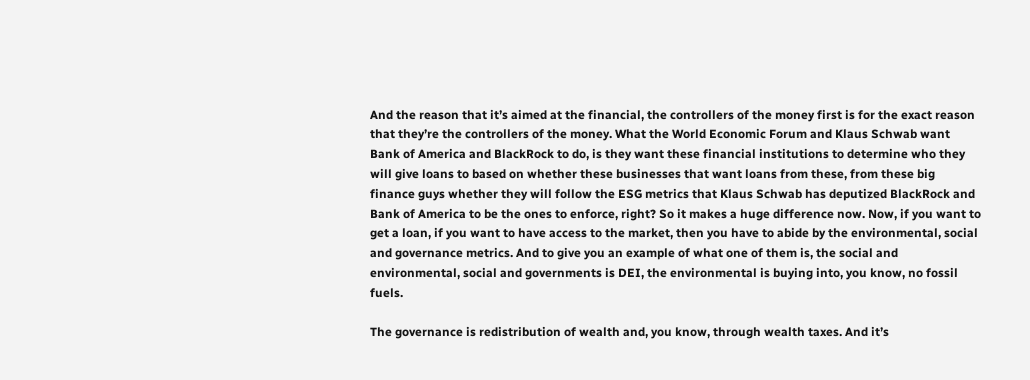And the reason that it’s aimed at the financial, the controllers of the money first is for the exact reason that they’re the controllers of the money. What the World Economic Forum and Klaus Schwab want Bank of America and BlackRock to do, is they want these financial institutions to determine who they will give loans to based on whether these businesses that want loans from these, from these big finance guys whether they will follow the ESG metrics that Klaus Schwab has deputized BlackRock and Bank of America to be the ones to enforce, right? So it makes a huge difference now. Now, if you want to get a loan, if you want to have access to the market, then you have to abide by the environmental, social and governance metrics. And to give you an example of what one of them is, the social and environmental, social and governments is DEI, the environmental is buying into, you know, no fossil fuels.

The governance is redistribution of wealth and, you know, through wealth taxes. And it’s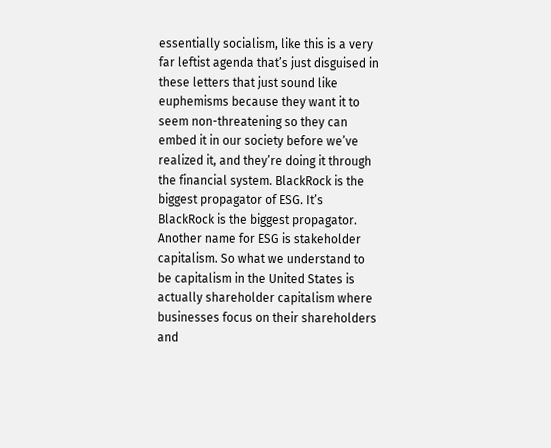essentially socialism, like this is a very far leftist agenda that’s just disguised in these letters that just sound like euphemisms because they want it to seem non-threatening so they can embed it in our society before we’ve realized it, and they’re doing it through the financial system. BlackRock is the biggest propagator of ESG. It’s BlackRock is the biggest propagator. Another name for ESG is stakeholder capitalism. So what we understand to be capitalism in the United States is actually shareholder capitalism where businesses focus on their shareholders and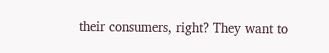their consumers, right? They want to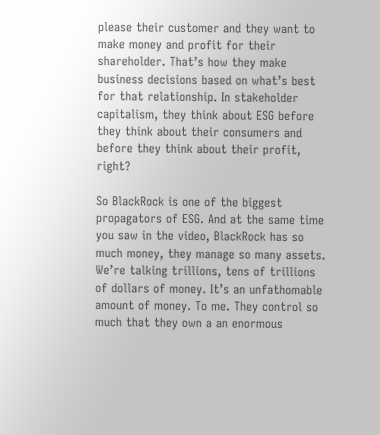please their customer and they want to make money and profit for their shareholder. That’s how they make business decisions based on what’s best for that relationship. In stakeholder capitalism, they think about ESG before they think about their consumers and before they think about their profit, right?

So BlackRock is one of the biggest propagators of ESG. And at the same time you saw in the video, BlackRock has so much money, they manage so many assets. We’re talking trillions, tens of trillions of dollars of money. It’s an unfathomable amount of money. To me. They control so much that they own a an enormous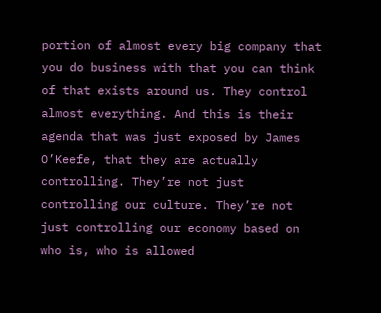portion of almost every big company that you do business with that you can think of that exists around us. They control almost everything. And this is their agenda that was just exposed by James O’Keefe, that they are actually controlling. They’re not just controlling our culture. They’re not just controlling our economy based on who is, who is allowed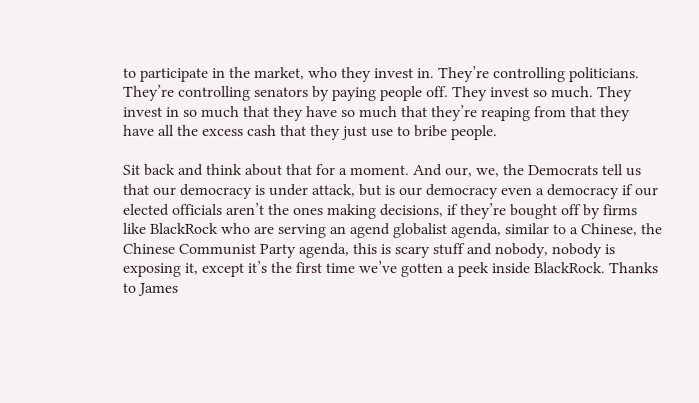to participate in the market, who they invest in. They’re controlling politicians. They’re controlling senators by paying people off. They invest so much. They invest in so much that they have so much that they’re reaping from that they have all the excess cash that they just use to bribe people.

Sit back and think about that for a moment. And our, we, the Democrats tell us that our democracy is under attack, but is our democracy even a democracy if our elected officials aren’t the ones making decisions, if they’re bought off by firms like BlackRock who are serving an agend globalist agenda, similar to a Chinese, the Chinese Communist Party agenda, this is scary stuff and nobody, nobody is exposing it, except it’s the first time we’ve gotten a peek inside BlackRock. Thanks to James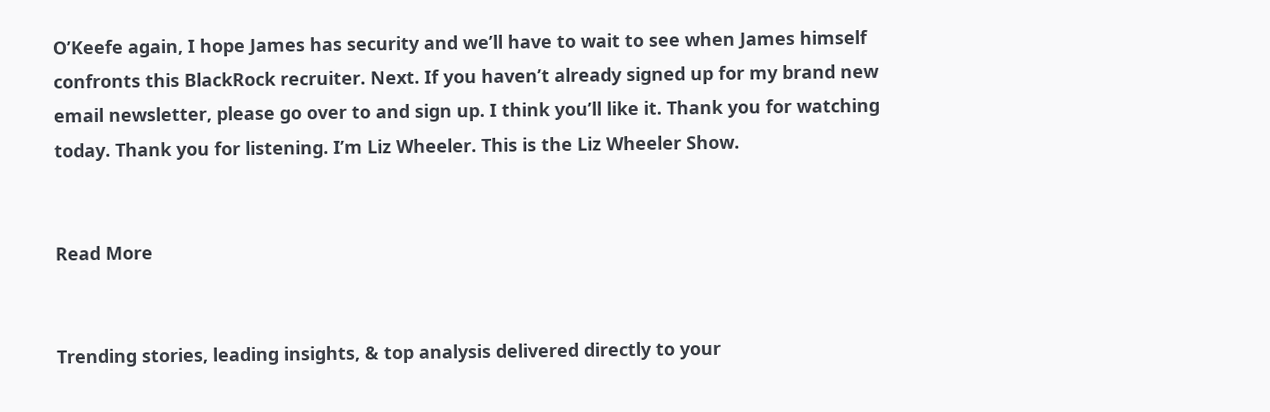O’Keefe again, I hope James has security and we’ll have to wait to see when James himself confronts this BlackRock recruiter. Next. If you haven’t already signed up for my brand new email newsletter, please go over to and sign up. I think you’ll like it. Thank you for watching today. Thank you for listening. I’m Liz Wheeler. This is the Liz Wheeler Show.


Read More


Trending stories, leading insights, & top analysis delivered directly to your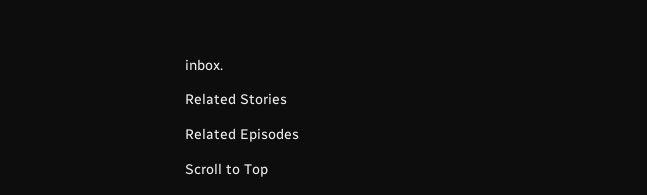inbox.

Related Stories

Related Episodes

Scroll to Top